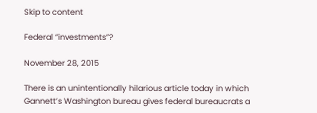Skip to content

Federal “investments”?

November 28, 2015

There is an unintentionally hilarious article today in which Gannett’s Washington bureau gives federal bureaucrats a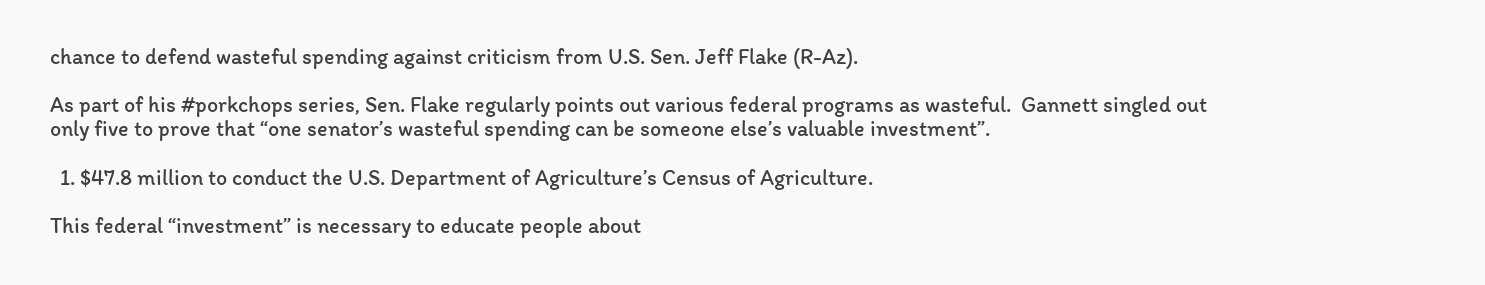chance to defend wasteful spending against criticism from U.S. Sen. Jeff Flake (R-Az).

As part of his #porkchops series, Sen. Flake regularly points out various federal programs as wasteful.  Gannett singled out only five to prove that “one senator’s wasteful spending can be someone else’s valuable investment”.

  1. $47.8 million to conduct the U.S. Department of Agriculture’s Census of Agriculture.

This federal “investment” is necessary to educate people about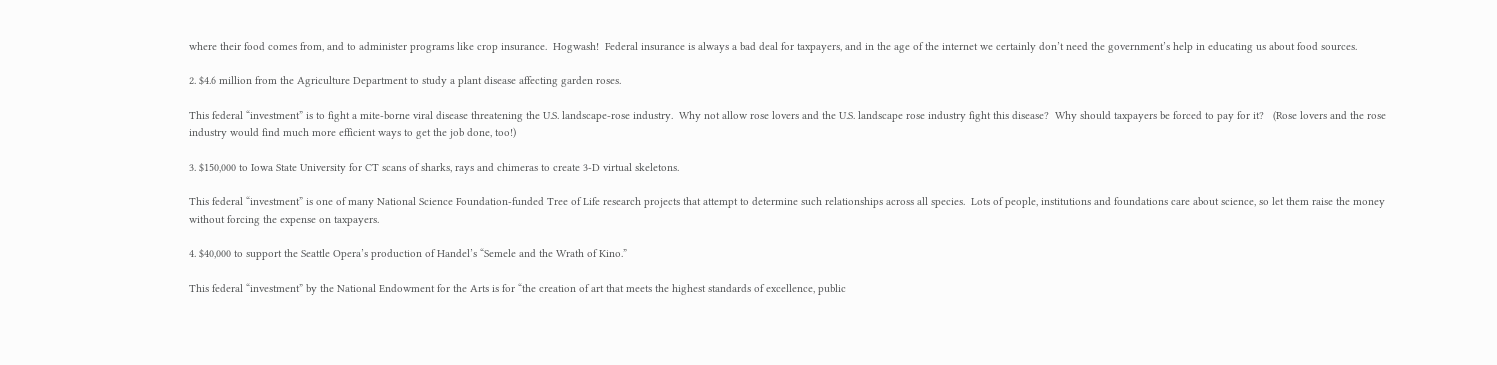where their food comes from, and to administer programs like crop insurance.  Hogwash!  Federal insurance is always a bad deal for taxpayers, and in the age of the internet we certainly don’t need the government’s help in educating us about food sources.

2. $4.6 million from the Agriculture Department to study a plant disease affecting garden roses.

This federal “investment” is to fight a mite-borne viral disease threatening the U.S. landscape-rose industry.  Why not allow rose lovers and the U.S. landscape rose industry fight this disease?  Why should taxpayers be forced to pay for it?   (Rose lovers and the rose industry would find much more efficient ways to get the job done, too!)

3. $150,000 to Iowa State University for CT scans of sharks, rays and chimeras to create 3-D virtual skeletons.

This federal “investment” is one of many National Science Foundation-funded Tree of Life research projects that attempt to determine such relationships across all species.  Lots of people, institutions and foundations care about science, so let them raise the money without forcing the expense on taxpayers.

4. $40,000 to support the Seattle Opera’s production of Handel’s “Semele and the Wrath of Kino.”

This federal “investment” by the National Endowment for the Arts is for “the creation of art that meets the highest standards of excellence, public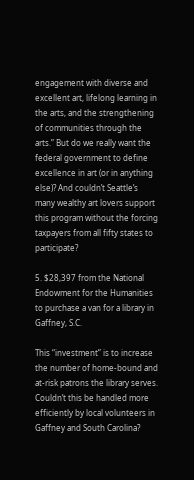engagement with diverse and excellent art, lifelong learning in the arts, and the strengthening of communities through the arts.” But do we really want the federal government to define excellence in art (or in anything else)? And couldn’t Seattle’s many wealthy art lovers support this program without the forcing taxpayers from all fifty states to participate?

5. $28,397 from the National Endowment for the Humanities to purchase a van for a library in Gaffney, S.C.

This “investment” is to increase the number of home-bound and at-risk patrons the library serves.  Couldn’t this be handled more efficiently by local volunteers in Gaffney and South Carolina?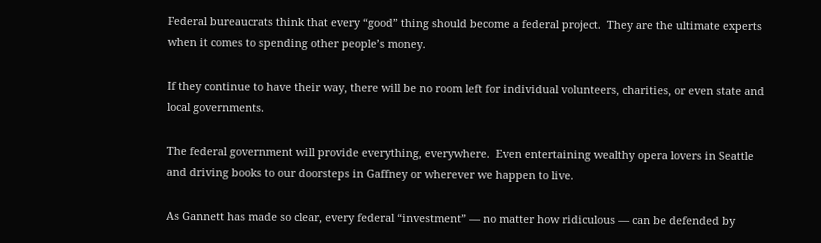Federal bureaucrats think that every “good” thing should become a federal project.  They are the ultimate experts when it comes to spending other people’s money.

If they continue to have their way, there will be no room left for individual volunteers, charities, or even state and local governments.

The federal government will provide everything, everywhere.  Even entertaining wealthy opera lovers in Seattle and driving books to our doorsteps in Gaffney or wherever we happen to live.

As Gannett has made so clear, every federal “investment” — no matter how ridiculous — can be defended by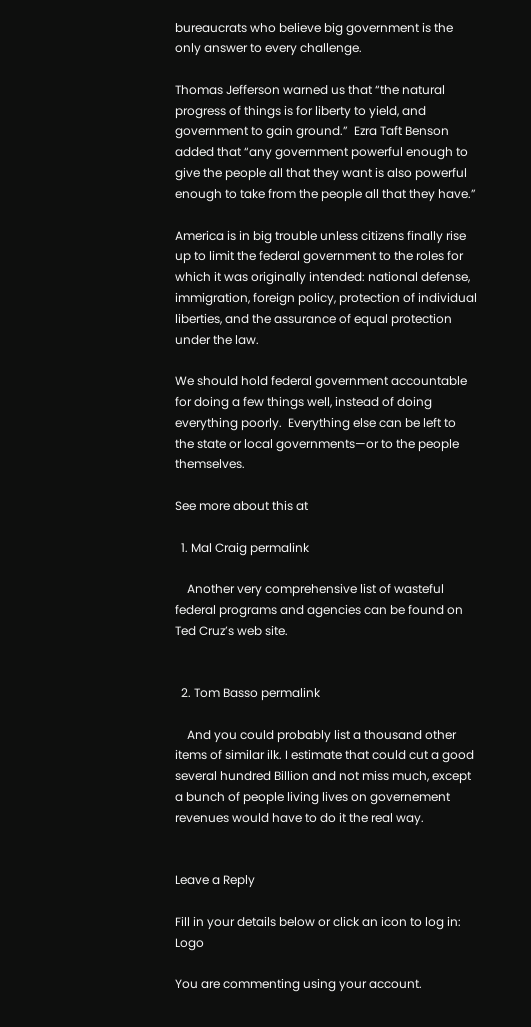bureaucrats who believe big government is the only answer to every challenge.

Thomas Jefferson warned us that “the natural progress of things is for liberty to yield, and government to gain ground.”  Ezra Taft Benson added that “any government powerful enough to give the people all that they want is also powerful enough to take from the people all that they have.”

America is in big trouble unless citizens finally rise up to limit the federal government to the roles for which it was originally intended: national defense, immigration, foreign policy, protection of individual liberties, and the assurance of equal protection under the law.

We should hold federal government accountable for doing a few things well, instead of doing everything poorly.  Everything else can be left to the state or local governments—or to the people themselves.

See more about this at

  1. Mal Craig permalink

    Another very comprehensive list of wasteful federal programs and agencies can be found on Ted Cruz’s web site.


  2. Tom Basso permalink

    And you could probably list a thousand other items of similar ilk. I estimate that could cut a good several hundred Billion and not miss much, except a bunch of people living lives on governement revenues would have to do it the real way.


Leave a Reply

Fill in your details below or click an icon to log in: Logo

You are commenting using your account.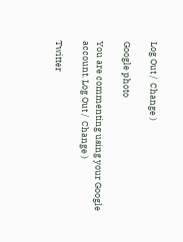Log Out /  Change )

Google photo

You are commenting using your Google account. Log Out /  Change )

Twitter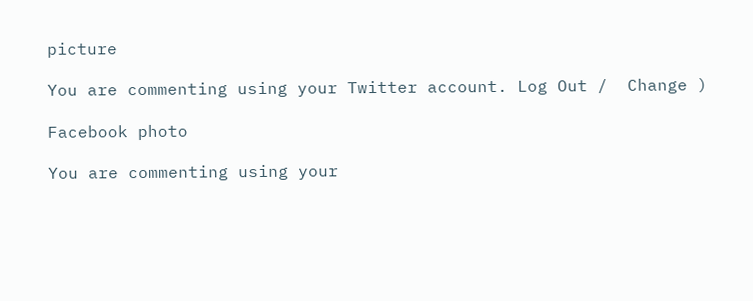picture

You are commenting using your Twitter account. Log Out /  Change )

Facebook photo

You are commenting using your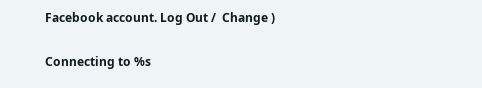Facebook account. Log Out /  Change )

Connecting to %s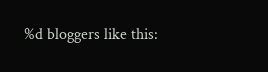%d bloggers like this: